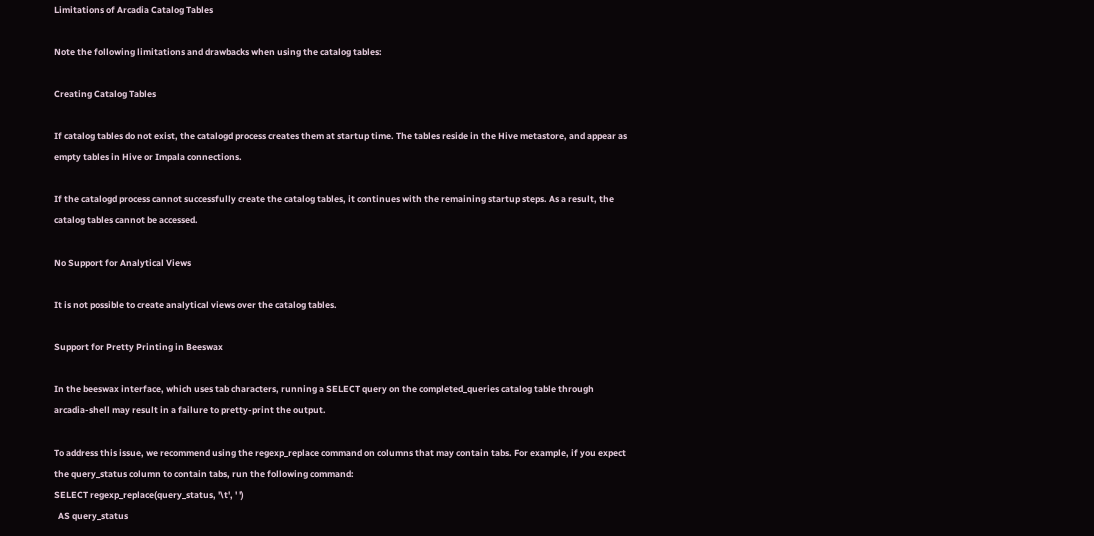Limitations of Arcadia Catalog Tables

Note the following limitations and drawbacks when using the catalog tables:

Creating Catalog Tables

If catalog tables do not exist, the catalogd process creates them at startup time. The tables reside in the Hive metastore, and appear as empty tables in Hive or Impala connections.

If the catalogd process cannot successfully create the catalog tables, it continues with the remaining startup steps. As a result, the catalog tables cannot be accessed.

No Support for Analytical Views

It is not possible to create analytical views over the catalog tables.

Support for Pretty Printing in Beeswax

In the beeswax interface, which uses tab characters, running a SELECT query on the completed_queries catalog table through arcadia-shell may result in a failure to pretty-print the output.

To address this issue, we recommend using the regexp_replace command on columns that may contain tabs. For example, if you expect the query_status column to contain tabs, run the following command:
SELECT regexp_replace(query_status, '\t', ' ')
  AS query_status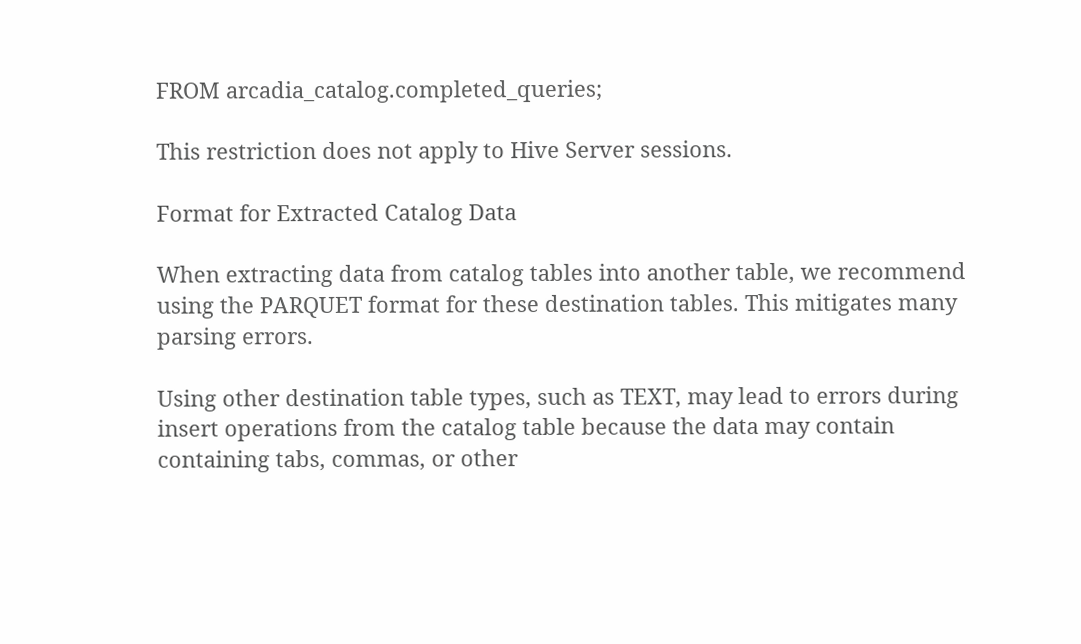FROM arcadia_catalog.completed_queries;

This restriction does not apply to Hive Server sessions.

Format for Extracted Catalog Data

When extracting data from catalog tables into another table, we recommend using the PARQUET format for these destination tables. This mitigates many parsing errors.

Using other destination table types, such as TEXT, may lead to errors during insert operations from the catalog table because the data may contain containing tabs, commas, or other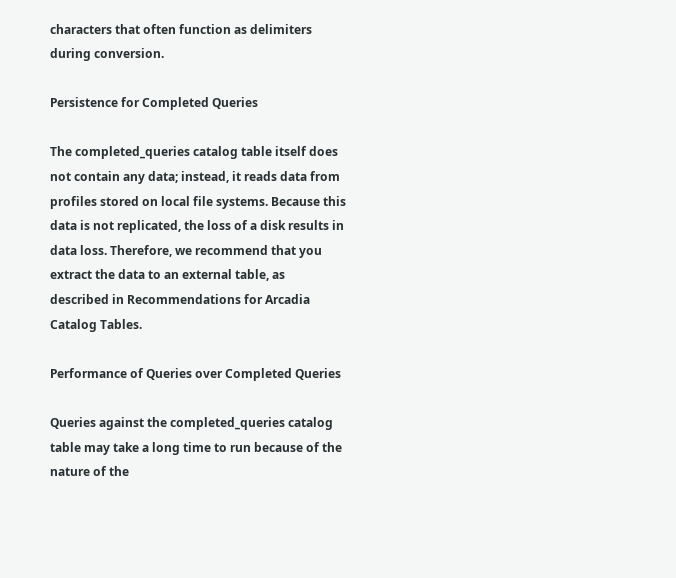characters that often function as delimiters during conversion.

Persistence for Completed Queries

The completed_queries catalog table itself does not contain any data; instead, it reads data from profiles stored on local file systems. Because this data is not replicated, the loss of a disk results in data loss. Therefore, we recommend that you extract the data to an external table, as described in Recommendations for Arcadia Catalog Tables.

Performance of Queries over Completed Queries

Queries against the completed_queries catalog table may take a long time to run because of the nature of the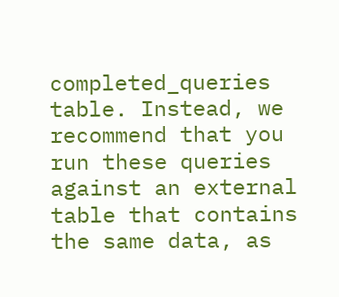completed_queries table. Instead, we recommend that you run these queries against an external table that contains the same data, as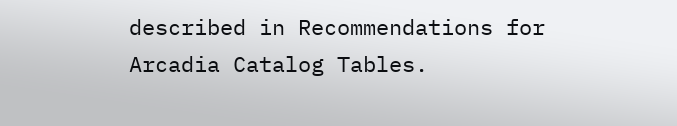described in Recommendations for Arcadia Catalog Tables.